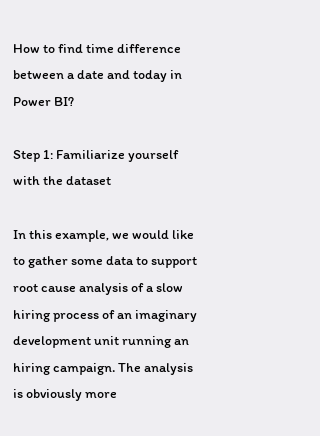How to find time difference between a date and today in Power BI?

Step 1: Familiarize yourself with the dataset

In this example, we would like to gather some data to support root cause analysis of a slow hiring process of an imaginary development unit running an hiring campaign. The analysis is obviously more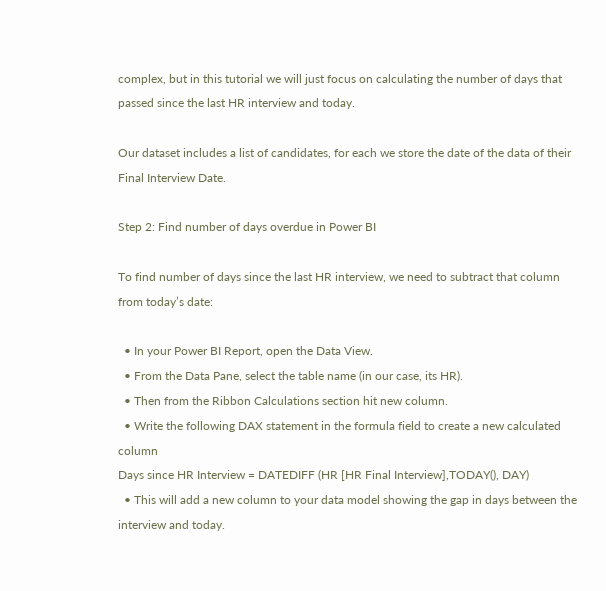complex, but in this tutorial we will just focus on calculating the number of days that passed since the last HR interview and today.

Our dataset includes a list of candidates, for each we store the date of the data of their Final Interview Date.

Step 2: Find number of days overdue in Power BI

To find number of days since the last HR interview, we need to subtract that column from today’s date:

  • In your Power BI Report, open the Data View.
  • From the Data Pane, select the table name (in our case, its HR).
  • Then from the Ribbon Calculations section hit new column.
  • Write the following DAX statement in the formula field to create a new calculated column
Days since HR Interview = DATEDIFF (HR [HR Final Interview],TODAY(), DAY)
  • This will add a new column to your data model showing the gap in days between the interview and today.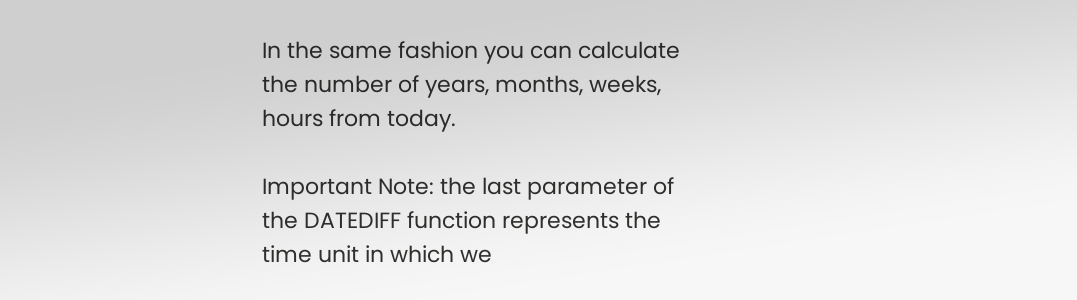In the same fashion you can calculate the number of years, months, weeks, hours from today.

Important Note: the last parameter of the DATEDIFF function represents the time unit in which we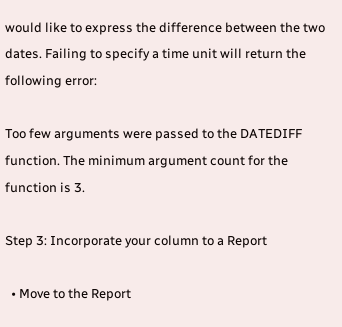would like to express the difference between the two dates. Failing to specify a time unit will return the following error:

Too few arguments were passed to the DATEDIFF function. The minimum argument count for the function is 3.

Step 3: Incorporate your column to a Report

  • Move to the Report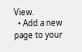View.
  • Add a new page to your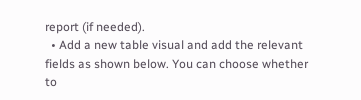report (if needed).
  • Add a new table visual and add the relevant fields as shown below. You can choose whether to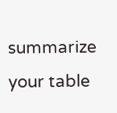summarize your table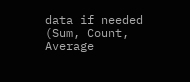data if needed (Sum, Count, Average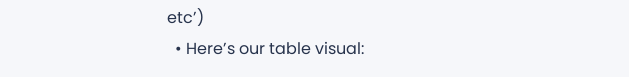etc’)
  • Here’s our table visual: